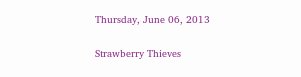Thursday, June 06, 2013

Strawberry Thieves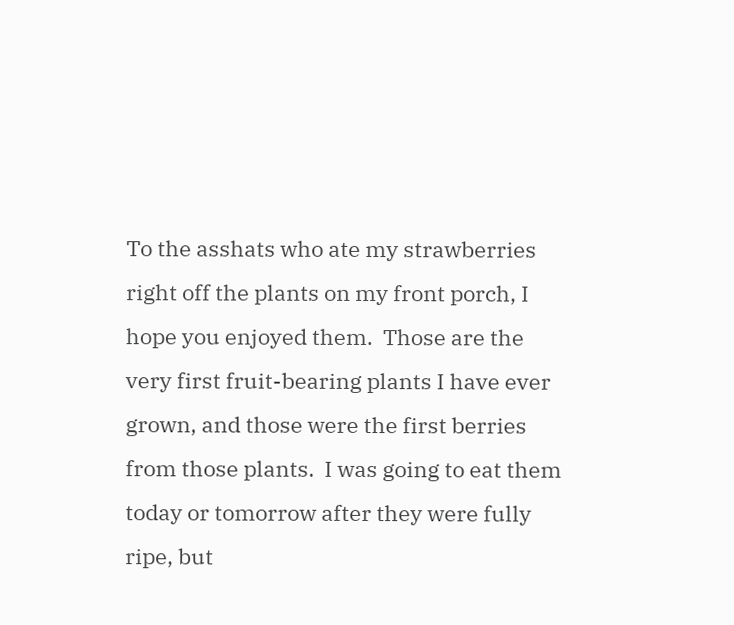To the asshats who ate my strawberries right off the plants on my front porch, I hope you enjoyed them.  Those are the very first fruit-bearing plants I have ever grown, and those were the first berries from those plants.  I was going to eat them today or tomorrow after they were fully ripe, but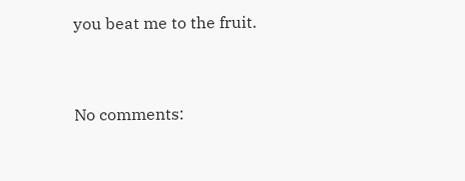you beat me to the fruit.


No comments: